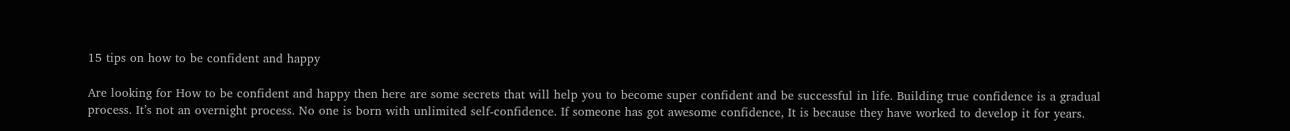15 tips on how to be confident and happy

Are looking for How to be confident and happy then here are some secrets that will help you to become super confident and be successful in life. Building true confidence is a gradual process. It’s not an overnight process. No one is born with unlimited self-confidence. If someone has got awesome confidence, It is because they have worked to develop it for years.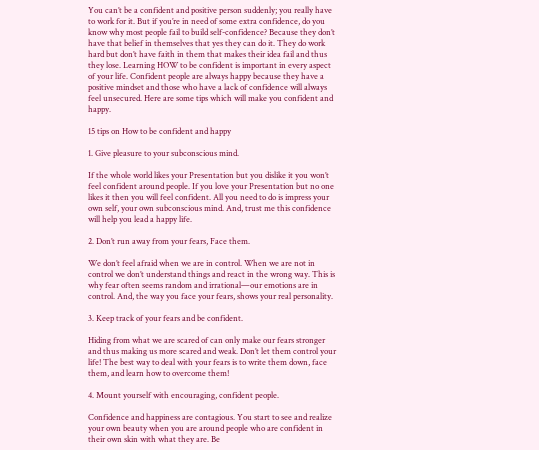You can’t be a confident and positive person suddenly; you really have to work for it. But if you’re in need of some extra confidence, do you know why most people fail to build self-confidence? Because they don’t have that belief in themselves that yes they can do it. They do work hard but don’t have faith in them that makes their idea fail and thus they lose. Learning HOW to be confident is important in every aspect of your life. Confident people are always happy because they have a positive mindset and those who have a lack of confidence will always feel unsecured. Here are some tips which will make you confident and happy.

15 tips on How to be confident and happy

1. Give pleasure to your subconscious mind.

If the whole world likes your Presentation but you dislike it you won’t feel confident around people. If you love your Presentation but no one likes it then you will feel confident. All you need to do is impress your own self, your own subconscious mind. And, trust me this confidence will help you lead a happy life.

2. Don’t run away from your fears, Face them.

We don’t feel afraid when we are in control. When we are not in control we don’t understand things and react in the wrong way. This is why fear often seems random and irrational—our emotions are in control. And, the way you face your fears, shows your real personality.

3. Keep track of your fears and be confident.

Hiding from what we are scared of can only make our fears stronger and thus making us more scared and weak. Don’t let them control your life! The best way to deal with your fears is to write them down, face them, and learn how to overcome them!

4. Mount yourself with encouraging, confident people.

Confidence and happiness are contagious. You start to see and realize your own beauty when you are around people who are confident in their own skin with what they are. Be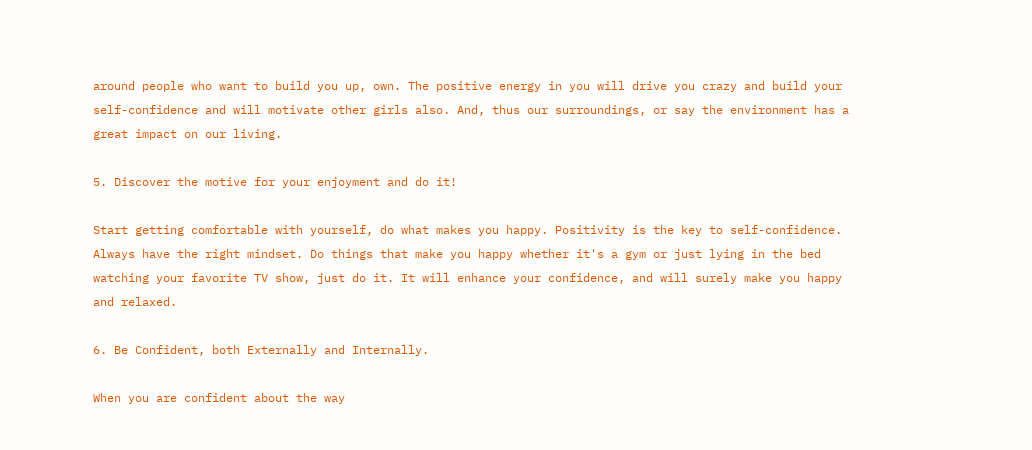around people who want to build you up, own. The positive energy in you will drive you crazy and build your self-confidence and will motivate other girls also. And, thus our surroundings, or say the environment has a great impact on our living.

5. Discover the motive for your enjoyment and do it!

Start getting comfortable with yourself, do what makes you happy. Positivity is the key to self-confidence. Always have the right mindset. Do things that make you happy whether it's a gym or just lying in the bed watching your favorite TV show, just do it. It will enhance your confidence, and will surely make you happy and relaxed.

6. Be Confident, both Externally and Internally.

When you are confident about the way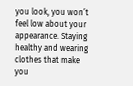you look, you won’t feel low about your appearance. Staying healthy and wearing clothes that make you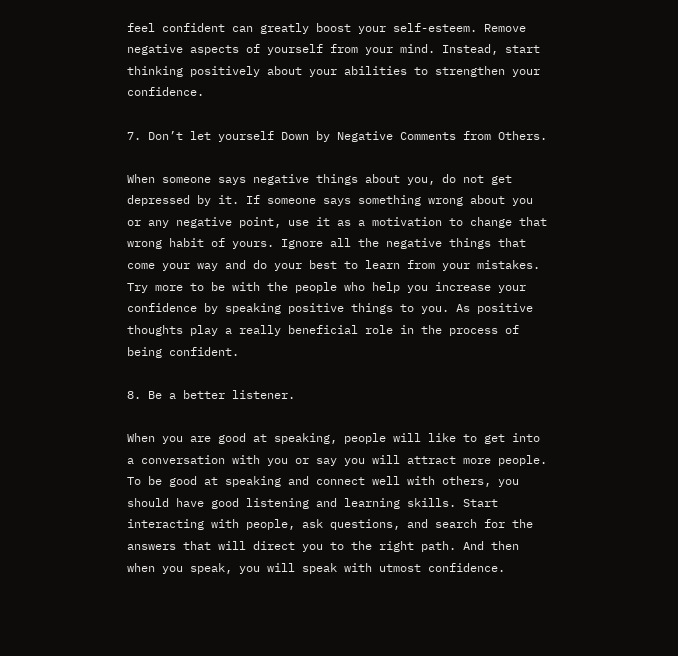feel confident can greatly boost your self-esteem. Remove negative aspects of yourself from your mind. Instead, start thinking positively about your abilities to strengthen your confidence.

7. Don’t let yourself Down by Negative Comments from Others.

When someone says negative things about you, do not get depressed by it. If someone says something wrong about you or any negative point, use it as a motivation to change that wrong habit of yours. Ignore all the negative things that come your way and do your best to learn from your mistakes. Try more to be with the people who help you increase your confidence by speaking positive things to you. As positive thoughts play a really beneficial role in the process of being confident.

8. Be a better listener.

When you are good at speaking, people will like to get into a conversation with you or say you will attract more people. To be good at speaking and connect well with others, you should have good listening and learning skills. Start interacting with people, ask questions, and search for the answers that will direct you to the right path. And then when you speak, you will speak with utmost confidence.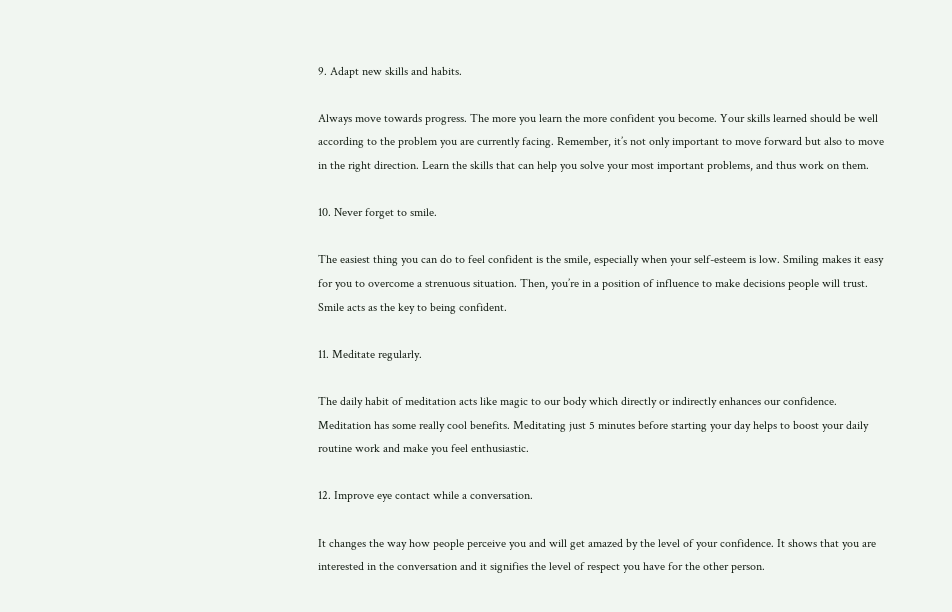9. Adapt new skills and habits.

Always move towards progress. The more you learn the more confident you become. Your skills learned should be well according to the problem you are currently facing. Remember, it’s not only important to move forward but also to move in the right direction. Learn the skills that can help you solve your most important problems, and thus work on them.

10. Never forget to smile.

The easiest thing you can do to feel confident is the smile, especially when your self-esteem is low. Smiling makes it easy for you to overcome a strenuous situation. Then, you’re in a position of influence to make decisions people will trust. Smile acts as the key to being confident.

11. Meditate regularly.

The daily habit of meditation acts like magic to our body which directly or indirectly enhances our confidence. Meditation has some really cool benefits. Meditating just 5 minutes before starting your day helps to boost your daily routine work and make you feel enthusiastic.

12. Improve eye contact while a conversation.

It changes the way how people perceive you and will get amazed by the level of your confidence. It shows that you are interested in the conversation and it signifies the level of respect you have for the other person.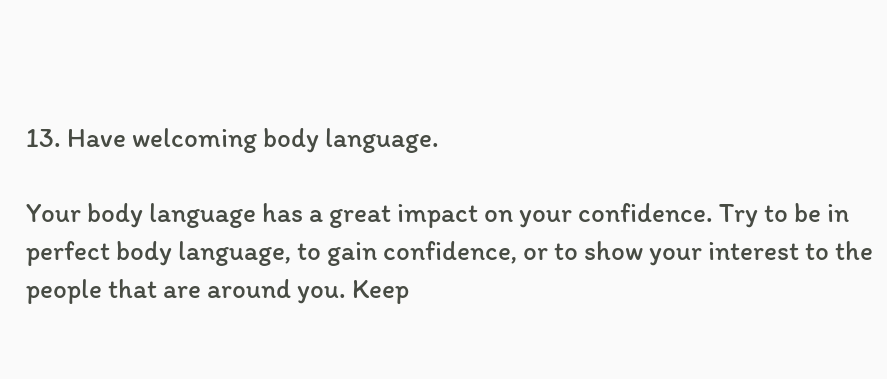13. Have welcoming body language.

Your body language has a great impact on your confidence. Try to be in perfect body language, to gain confidence, or to show your interest to the people that are around you. Keep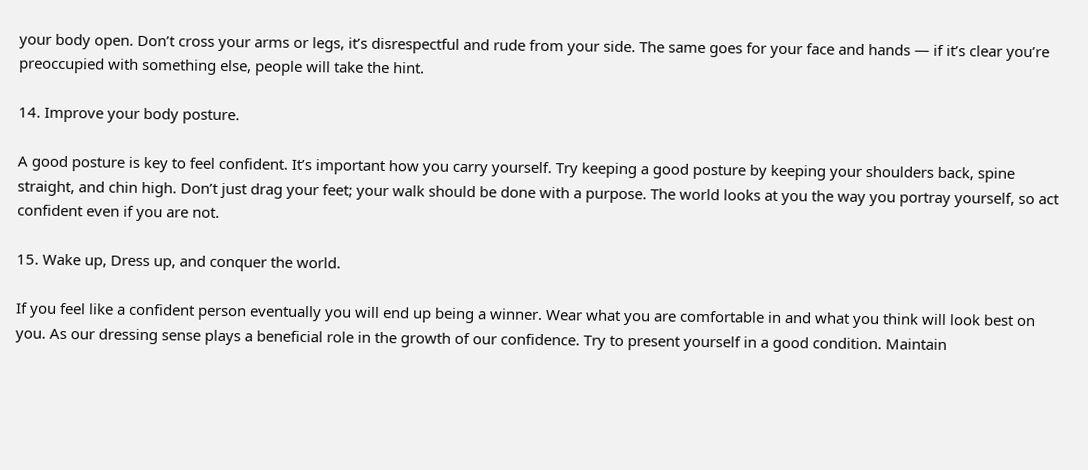your body open. Don’t cross your arms or legs, it’s disrespectful and rude from your side. The same goes for your face and hands — if it’s clear you’re preoccupied with something else, people will take the hint.

14. Improve your body posture.

A good posture is key to feel confident. It’s important how you carry yourself. Try keeping a good posture by keeping your shoulders back, spine straight, and chin high. Don’t just drag your feet; your walk should be done with a purpose. The world looks at you the way you portray yourself, so act confident even if you are not.

15. Wake up, Dress up, and conquer the world.

If you feel like a confident person eventually you will end up being a winner. Wear what you are comfortable in and what you think will look best on you. As our dressing sense plays a beneficial role in the growth of our confidence. Try to present yourself in a good condition. Maintain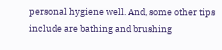personal hygiene well. And, some other tips include are bathing and brushing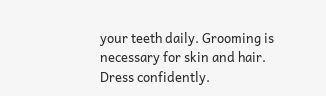your teeth daily. Grooming is necessary for skin and hair. Dress confidently.